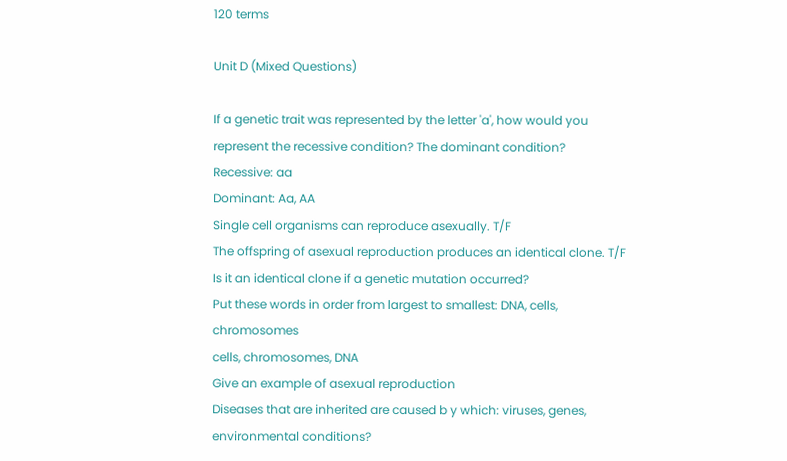120 terms

Unit D (Mixed Questions)

If a genetic trait was represented by the letter 'a', how would you represent the recessive condition? The dominant condition?
Recessive: aa
Dominant: Aa, AA
Single cell organisms can reproduce asexually. T/F
The offspring of asexual reproduction produces an identical clone. T/F
Is it an identical clone if a genetic mutation occurred?
Put these words in order from largest to smallest: DNA, cells, chromosomes
cells, chromosomes, DNA
Give an example of asexual reproduction
Diseases that are inherited are caused b y which: viruses, genes, environmental conditions?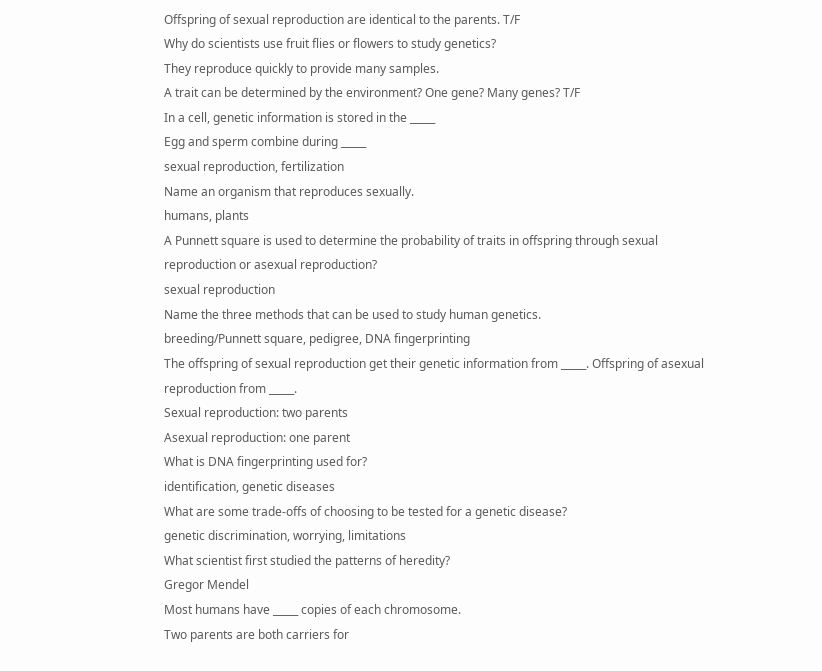Offspring of sexual reproduction are identical to the parents. T/F
Why do scientists use fruit flies or flowers to study genetics?
They reproduce quickly to provide many samples.
A trait can be determined by the environment? One gene? Many genes? T/F
In a cell, genetic information is stored in the _____
Egg and sperm combine during _____
sexual reproduction, fertilization
Name an organism that reproduces sexually.
humans, plants
A Punnett square is used to determine the probability of traits in offspring through sexual reproduction or asexual reproduction?
sexual reproduction
Name the three methods that can be used to study human genetics.
breeding/Punnett square, pedigree, DNA fingerprinting
The offspring of sexual reproduction get their genetic information from _____. Offspring of asexual reproduction from _____.
Sexual reproduction: two parents
Asexual reproduction: one parent
What is DNA fingerprinting used for?
identification, genetic diseases
What are some trade-offs of choosing to be tested for a genetic disease?
genetic discrimination, worrying, limitations
What scientist first studied the patterns of heredity?
Gregor Mendel
Most humans have _____ copies of each chromosome.
Two parents are both carriers for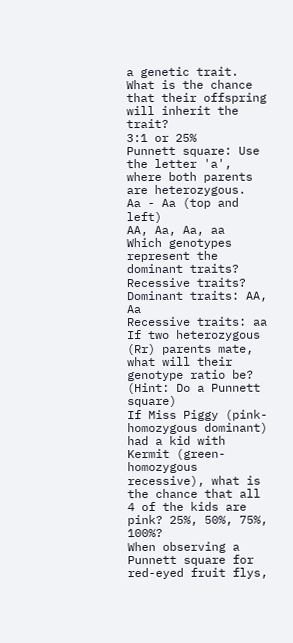a genetic trait. What is the chance that their offspring will inherit the trait?
3:1 or 25%
Punnett square: Use the letter 'a', where both parents are heterozygous.
Aa - Aa (top and left)
AA, Aa, Aa, aa
Which genotypes represent the dominant traits? Recessive traits?
Dominant traits: AA, Aa
Recessive traits: aa
If two heterozygous (Rr) parents mate, what will their genotype ratio be? (Hint: Do a Punnett square)
If Miss Piggy (pink-homozygous dominant) had a kid with Kermit (green-homozygous recessive), what is the chance that all 4 of the kids are pink? 25%, 50%, 75%, 100%?
When observing a Punnett square for red-eyed fruit flys,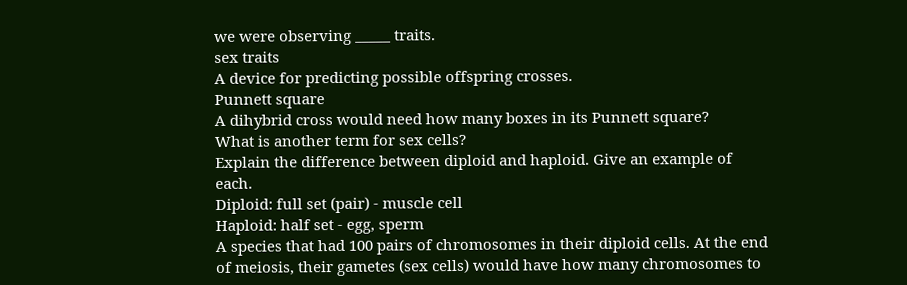we were observing _____ traits.
sex traits
A device for predicting possible offspring crosses.
Punnett square
A dihybrid cross would need how many boxes in its Punnett square?
What is another term for sex cells?
Explain the difference between diploid and haploid. Give an example of each.
Diploid: full set (pair) - muscle cell
Haploid: half set - egg, sperm
A species that had 100 pairs of chromosomes in their diploid cells. At the end of meiosis, their gametes (sex cells) would have how many chromosomes to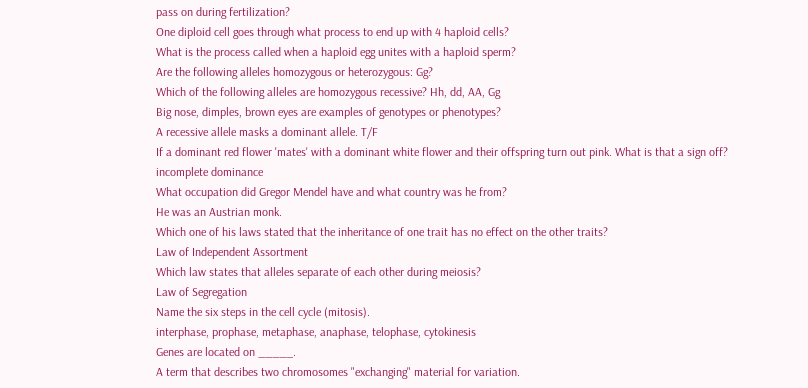pass on during fertilization?
One diploid cell goes through what process to end up with 4 haploid cells?
What is the process called when a haploid egg unites with a haploid sperm?
Are the following alleles homozygous or heterozygous: Gg?
Which of the following alleles are homozygous recessive? Hh, dd, AA, Gg
Big nose, dimples, brown eyes are examples of genotypes or phenotypes?
A recessive allele masks a dominant allele. T/F
If a dominant red flower 'mates' with a dominant white flower and their offspring turn out pink. What is that a sign off?
incomplete dominance
What occupation did Gregor Mendel have and what country was he from?
He was an Austrian monk.
Which one of his laws stated that the inheritance of one trait has no effect on the other traits?
Law of Independent Assortment
Which law states that alleles separate of each other during meiosis?
Law of Segregation
Name the six steps in the cell cycle (mitosis).
interphase, prophase, metaphase, anaphase, telophase, cytokinesis
Genes are located on _____.
A term that describes two chromosomes "exchanging" material for variation.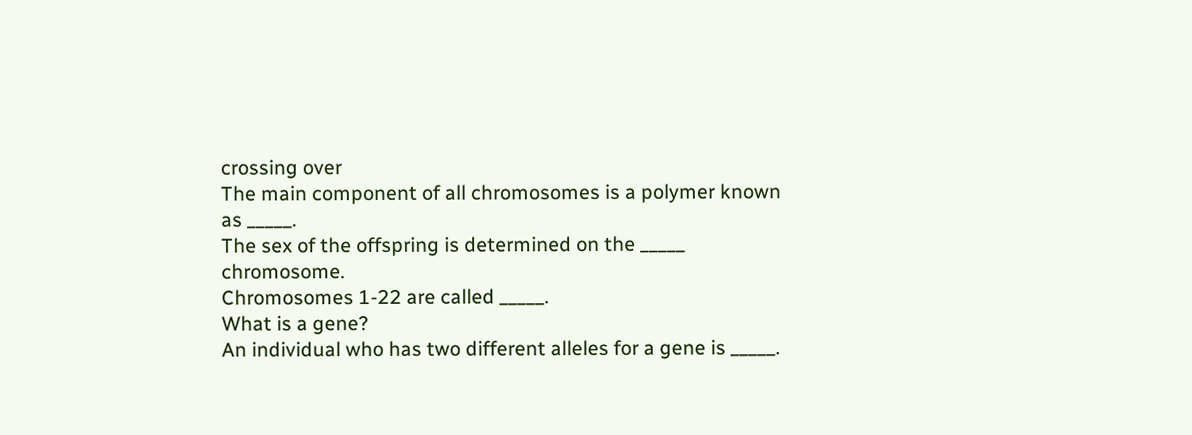crossing over
The main component of all chromosomes is a polymer known as _____.
The sex of the offspring is determined on the _____ chromosome.
Chromosomes 1-22 are called _____.
What is a gene?
An individual who has two different alleles for a gene is _____.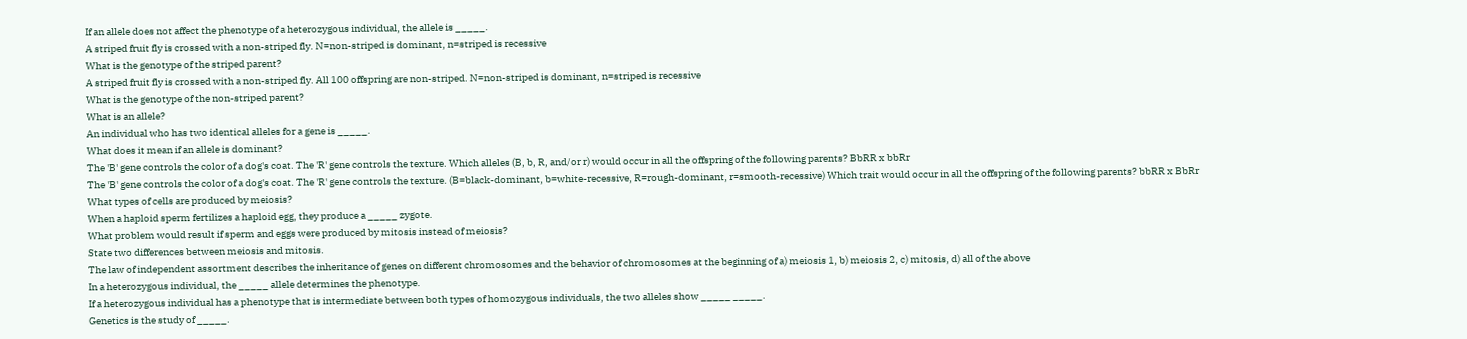If an allele does not affect the phenotype of a heterozygous individual, the allele is _____.
A striped fruit fly is crossed with a non-striped fly. N=non-striped is dominant, n=striped is recessive
What is the genotype of the striped parent?
A striped fruit fly is crossed with a non-striped fly. All 100 offspring are non-striped. N=non-striped is dominant, n=striped is recessive
What is the genotype of the non-striped parent?
What is an allele?
An individual who has two identical alleles for a gene is _____.
What does it mean if an allele is dominant?
The 'B' gene controls the color of a dog's coat. The 'R' gene controls the texture. Which alleles (B, b, R, and/or r) would occur in all the offspring of the following parents? BbRR x bbRr
The 'B' gene controls the color of a dog's coat. The 'R' gene controls the texture. (B=black-dominant, b=white-recessive, R=rough-dominant, r=smooth-recessive) Which trait would occur in all the offspring of the following parents? bbRR x BbRr
What types of cells are produced by meiosis?
When a haploid sperm fertilizes a haploid egg, they produce a _____ zygote.
What problem would result if sperm and eggs were produced by mitosis instead of meiosis?
State two differences between meiosis and mitosis.
The law of independent assortment describes the inheritance of genes on different chromosomes and the behavior of chromosomes at the beginning of a) meiosis 1, b) meiosis 2, c) mitosis, d) all of the above
In a heterozygous individual, the _____ allele determines the phenotype.
If a heterozygous individual has a phenotype that is intermediate between both types of homozygous individuals, the two alleles show _____ _____.
Genetics is the study of _____.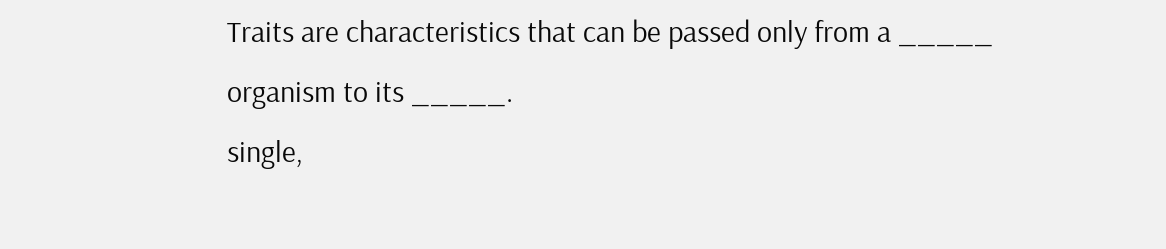Traits are characteristics that can be passed only from a _____ organism to its _____.
single,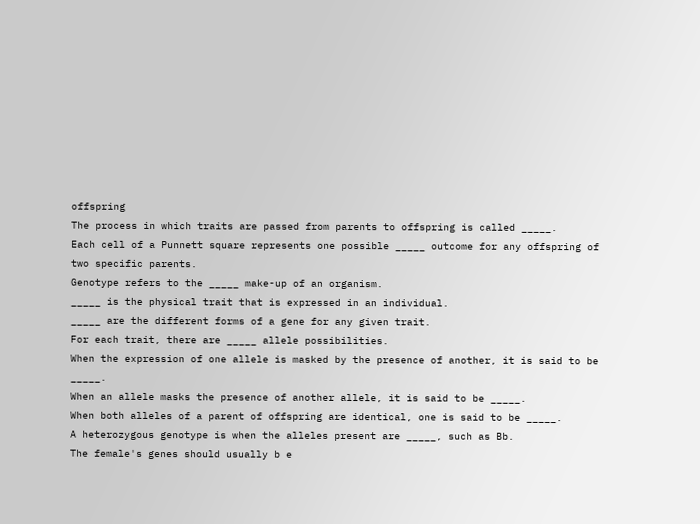offspring
The process in which traits are passed from parents to offspring is called _____.
Each cell of a Punnett square represents one possible _____ outcome for any offspring of two specific parents.
Genotype refers to the _____ make-up of an organism.
_____ is the physical trait that is expressed in an individual.
_____ are the different forms of a gene for any given trait.
For each trait, there are _____ allele possibilities.
When the expression of one allele is masked by the presence of another, it is said to be _____.
When an allele masks the presence of another allele, it is said to be _____.
When both alleles of a parent of offspring are identical, one is said to be _____.
A heterozygous genotype is when the alleles present are _____, such as Bb.
The female's genes should usually b e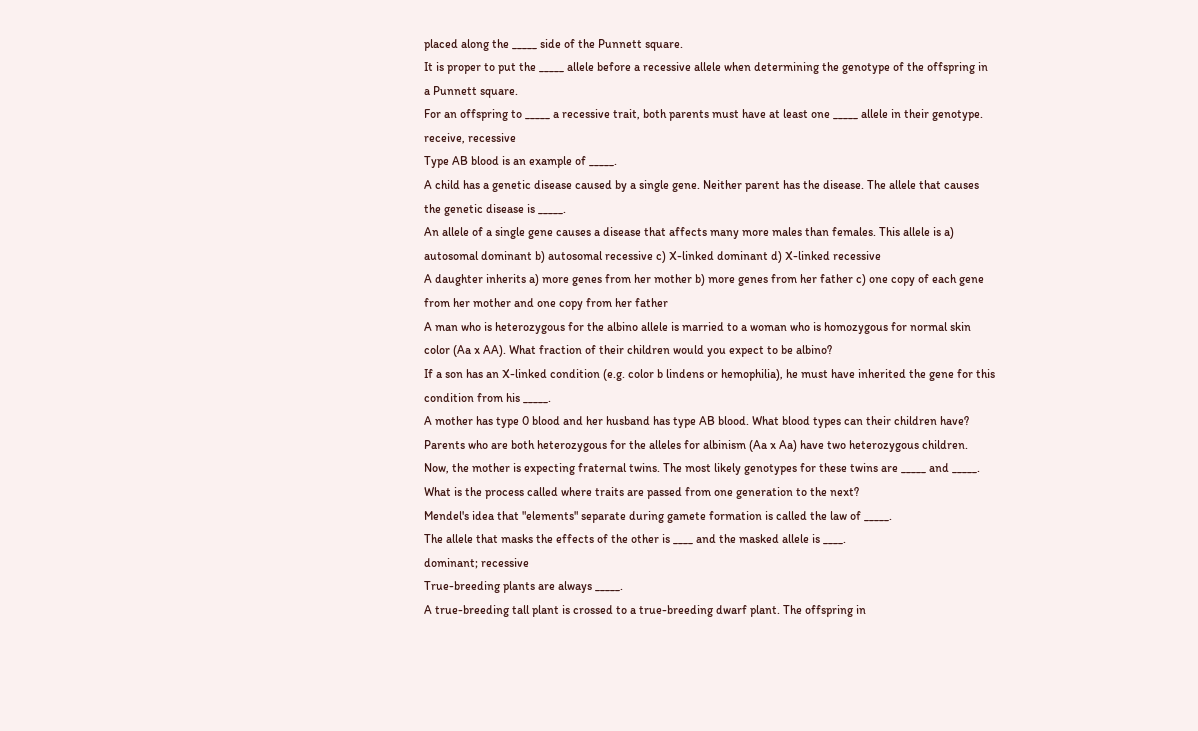placed along the _____ side of the Punnett square.
It is proper to put the _____ allele before a recessive allele when determining the genotype of the offspring in a Punnett square.
For an offspring to _____ a recessive trait, both parents must have at least one _____ allele in their genotype.
receive, recessive
Type AB blood is an example of _____.
A child has a genetic disease caused by a single gene. Neither parent has the disease. The allele that causes the genetic disease is _____.
An allele of a single gene causes a disease that affects many more males than females. This allele is a) autosomal dominant b) autosomal recessive c) X-linked dominant d) X-linked recessive
A daughter inherits a) more genes from her mother b) more genes from her father c) one copy of each gene from her mother and one copy from her father
A man who is heterozygous for the albino allele is married to a woman who is homozygous for normal skin color (Aa x AA). What fraction of their children would you expect to be albino?
If a son has an X-linked condition (e.g. color b lindens or hemophilia), he must have inherited the gene for this condition from his _____.
A mother has type 0 blood and her husband has type AB blood. What blood types can their children have?
Parents who are both heterozygous for the alleles for albinism (Aa x Aa) have two heterozygous children. Now, the mother is expecting fraternal twins. The most likely genotypes for these twins are _____ and _____.
What is the process called where traits are passed from one generation to the next?
Mendel's idea that "elements" separate during gamete formation is called the law of _____.
The allele that masks the effects of the other is ____ and the masked allele is ____.
dominant; recessive
True-breeding plants are always _____.
A true-breeding tall plant is crossed to a true-breeding dwarf plant. The offspring in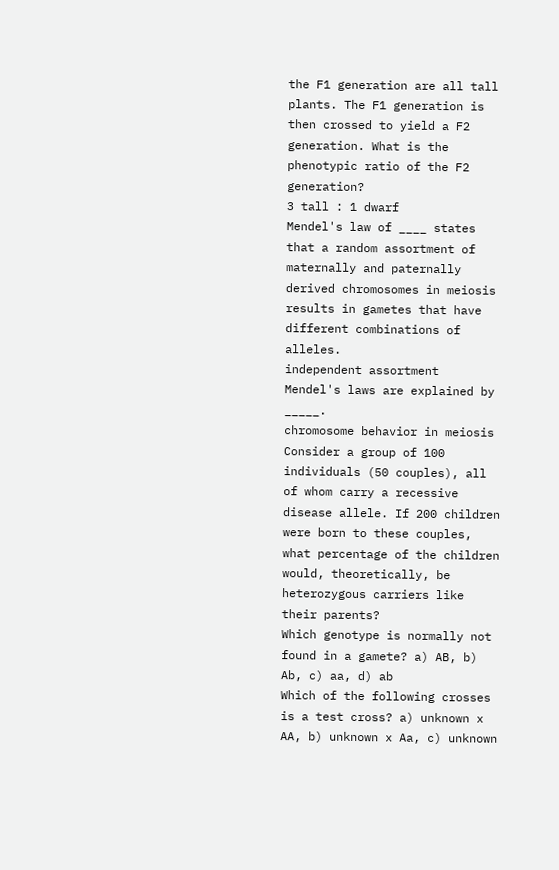the F1 generation are all tall plants. The F1 generation is then crossed to yield a F2 generation. What is the phenotypic ratio of the F2 generation?
3 tall : 1 dwarf
Mendel's law of ____ states that a random assortment of maternally and paternally derived chromosomes in meiosis results in gametes that have different combinations of alleles.
independent assortment
Mendel's laws are explained by _____.
chromosome behavior in meiosis
Consider a group of 100 individuals (50 couples), all of whom carry a recessive disease allele. If 200 children were born to these couples, what percentage of the children would, theoretically, be heterozygous carriers like their parents?
Which genotype is normally not found in a gamete? a) AB, b) Ab, c) aa, d) ab
Which of the following crosses is a test cross? a) unknown x AA, b) unknown x Aa, c) unknown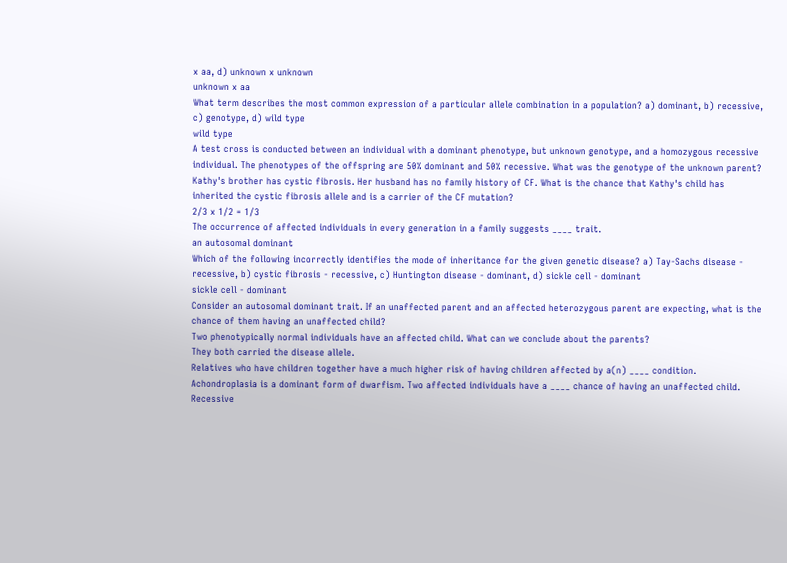x aa, d) unknown x unknown
unknown x aa
What term describes the most common expression of a particular allele combination in a population? a) dominant, b) recessive, c) genotype, d) wild type
wild type
A test cross is conducted between an individual with a dominant phenotype, but unknown genotype, and a homozygous recessive individual. The phenotypes of the offspring are 50% dominant and 50% recessive. What was the genotype of the unknown parent?
Kathy's brother has cystic fibrosis. Her husband has no family history of CF. What is the chance that Kathy's child has inherited the cystic fibrosis allele and is a carrier of the CF mutation?
2/3 x 1/2 = 1/3
The occurrence of affected individuals in every generation in a family suggests ____ trait.
an autosomal dominant
Which of the following incorrectly identifies the mode of inheritance for the given genetic disease? a) Tay-Sachs disease - recessive, b) cystic fibrosis - recessive, c) Huntington disease - dominant, d) sickle cell - dominant
sickle cell - dominant
Consider an autosomal dominant trait. If an unaffected parent and an affected heterozygous parent are expecting, what is the chance of them having an unaffected child?
Two phenotypically normal individuals have an affected child. What can we conclude about the parents?
They both carried the disease allele.
Relatives who have children together have a much higher risk of having children affected by a(n) ____ condition.
Achondroplasia is a dominant form of dwarfism. Two affected individuals have a ____ chance of having an unaffected child.
Recessive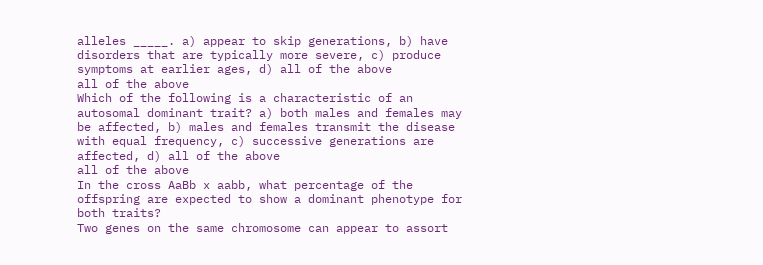alleles _____. a) appear to skip generations, b) have disorders that are typically more severe, c) produce symptoms at earlier ages, d) all of the above
all of the above
Which of the following is a characteristic of an autosomal dominant trait? a) both males and females may be affected, b) males and females transmit the disease with equal frequency, c) successive generations are affected, d) all of the above
all of the above
In the cross AaBb x aabb, what percentage of the offspring are expected to show a dominant phenotype for both traits?
Two genes on the same chromosome can appear to assort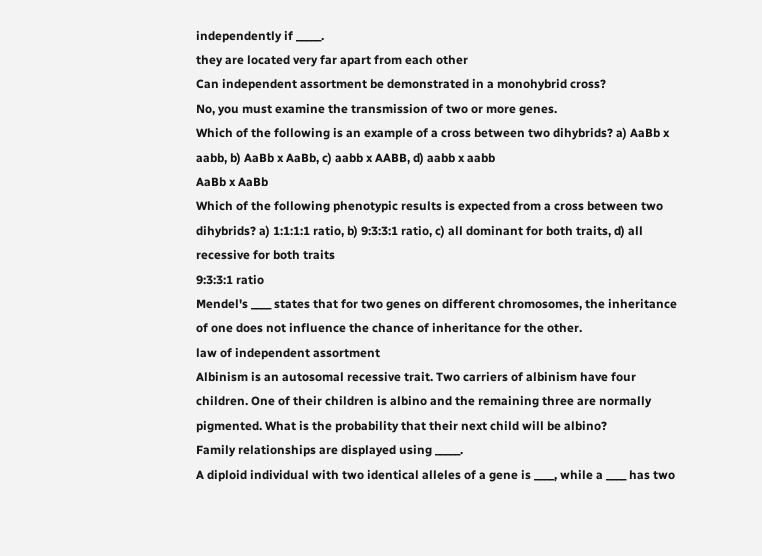independently if _____.
they are located very far apart from each other
Can independent assortment be demonstrated in a monohybrid cross?
No, you must examine the transmission of two or more genes.
Which of the following is an example of a cross between two dihybrids? a) AaBb x aabb, b) AaBb x AaBb, c) aabb x AABB, d) aabb x aabb
AaBb x AaBb
Which of the following phenotypic results is expected from a cross between two dihybrids? a) 1:1:1:1 ratio, b) 9:3:3:1 ratio, c) all dominant for both traits, d) all recessive for both traits
9:3:3:1 ratio
Mendel's ____ states that for two genes on different chromosomes, the inheritance of one does not influence the chance of inheritance for the other.
law of independent assortment
Albinism is an autosomal recessive trait. Two carriers of albinism have four children. One of their children is albino and the remaining three are normally pigmented. What is the probability that their next child will be albino?
Family relationships are displayed using _____.
A diploid individual with two identical alleles of a gene is ____, while a ____ has two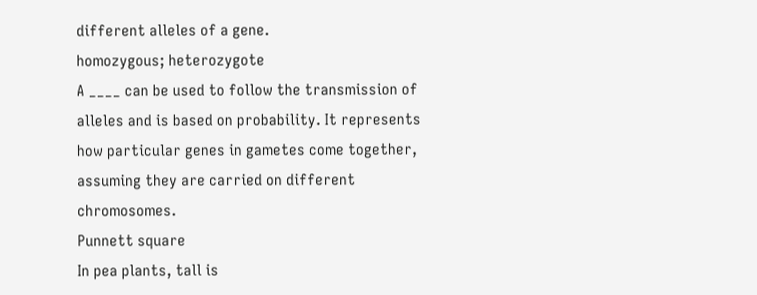different alleles of a gene.
homozygous; heterozygote
A ____ can be used to follow the transmission of alleles and is based on probability. It represents how particular genes in gametes come together, assuming they are carried on different chromosomes.
Punnett square
In pea plants, tall is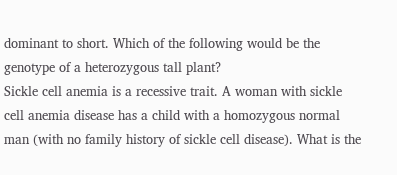dominant to short. Which of the following would be the genotype of a heterozygous tall plant?
Sickle cell anemia is a recessive trait. A woman with sickle cell anemia disease has a child with a homozygous normal man (with no family history of sickle cell disease). What is the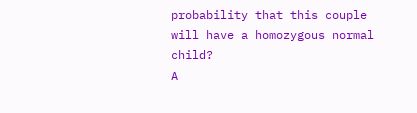probability that this couple will have a homozygous normal child?
A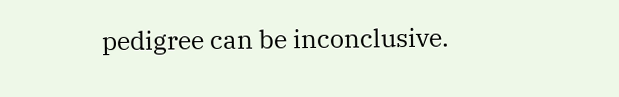pedigree can be inconclusive.